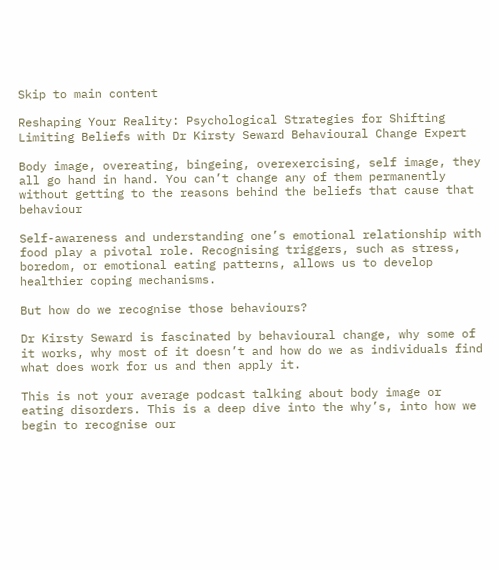Skip to main content

Reshaping Your Reality: Psychological Strategies for Shifting Limiting Beliefs with Dr Kirsty Seward Behavioural Change Expert

Body image, overeating, bingeing, overexercising, self image, they all go hand in hand. You can’t change any of them permanently without getting to the reasons behind the beliefs that cause that behaviour

Self-awareness and understanding one’s emotional relationship with food play a pivotal role. Recognising triggers, such as stress, boredom, or emotional eating patterns, allows us to develop healthier coping mechanisms.

But how do we recognise those behaviours?

Dr Kirsty Seward is fascinated by behavioural change, why some of it works, why most of it doesn’t and how do we as individuals find what does work for us and then apply it.

This is not your average podcast talking about body image or eating disorders. This is a deep dive into the why’s, into how we begin to recognise our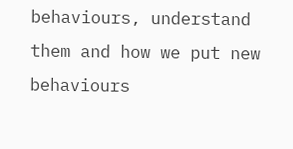behaviours, understand them and how we put new behaviours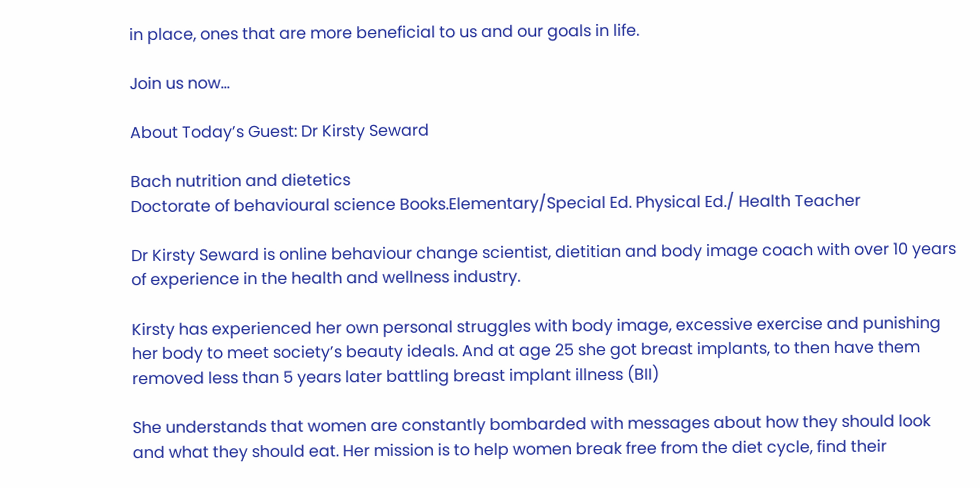in place, ones that are more beneficial to us and our goals in life.

Join us now…

About Today’s Guest: Dr Kirsty Seward

Bach nutrition and dietetics
Doctorate of behavioural science Books.Elementary/Special Ed. Physical Ed./ Health Teacher

Dr Kirsty Seward is online behaviour change scientist, dietitian and body image coach with over 10 years of experience in the health and wellness industry.

Kirsty has experienced her own personal struggles with body image, excessive exercise and punishing her body to meet society’s beauty ideals. And at age 25 she got breast implants, to then have them removed less than 5 years later battling breast implant illness (BII)

She understands that women are constantly bombarded with messages about how they should look and what they should eat. Her mission is to help women break free from the diet cycle, find their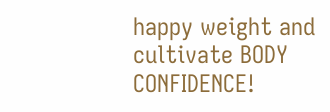happy weight and cultivate BODY CONFIDENCE!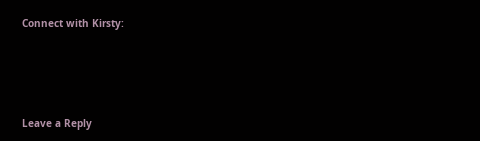Connect with Kirsty:




Leave a Reply